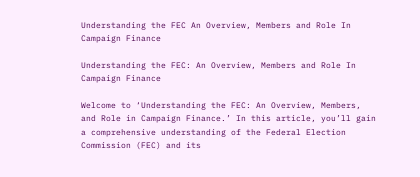Understanding the FEC An Overview, Members and Role In Campaign Finance

Understanding the FEC: An Overview, Members and Role In Campaign Finance

Welcome to ‘Understanding the FEC: An Overview, Members, and Role in Campaign Finance.’ In this article, you’ll gain a comprehensive understanding of the Federal Election Commission (FEC) and its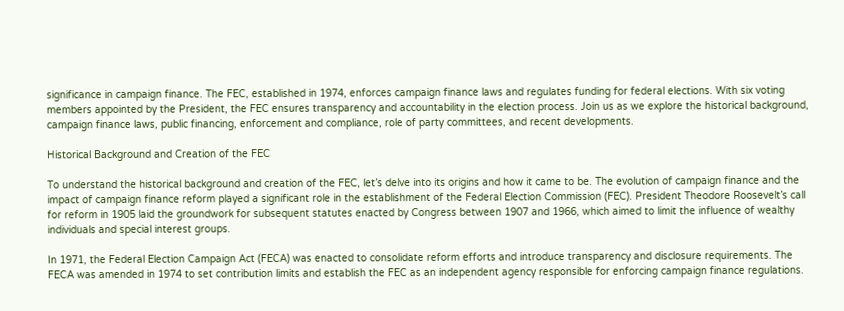significance in campaign finance. The FEC, established in 1974, enforces campaign finance laws and regulates funding for federal elections. With six voting members appointed by the President, the FEC ensures transparency and accountability in the election process. Join us as we explore the historical background, campaign finance laws, public financing, enforcement and compliance, role of party committees, and recent developments.

Historical Background and Creation of the FEC

To understand the historical background and creation of the FEC, let’s delve into its origins and how it came to be. The evolution of campaign finance and the impact of campaign finance reform played a significant role in the establishment of the Federal Election Commission (FEC). President Theodore Roosevelt’s call for reform in 1905 laid the groundwork for subsequent statutes enacted by Congress between 1907 and 1966, which aimed to limit the influence of wealthy individuals and special interest groups.

In 1971, the Federal Election Campaign Act (FECA) was enacted to consolidate reform efforts and introduce transparency and disclosure requirements. The FECA was amended in 1974 to set contribution limits and establish the FEC as an independent agency responsible for enforcing campaign finance regulations.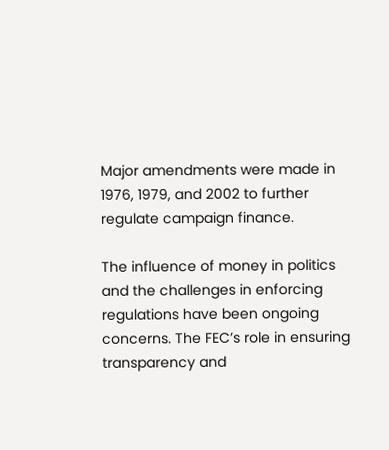Major amendments were made in 1976, 1979, and 2002 to further regulate campaign finance.

The influence of money in politics and the challenges in enforcing regulations have been ongoing concerns. The FEC’s role in ensuring transparency and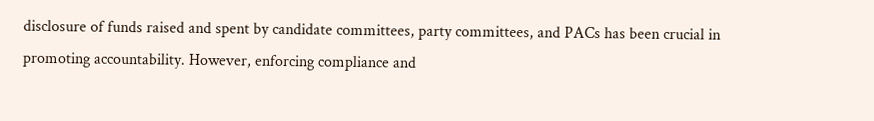disclosure of funds raised and spent by candidate committees, party committees, and PACs has been crucial in promoting accountability. However, enforcing compliance and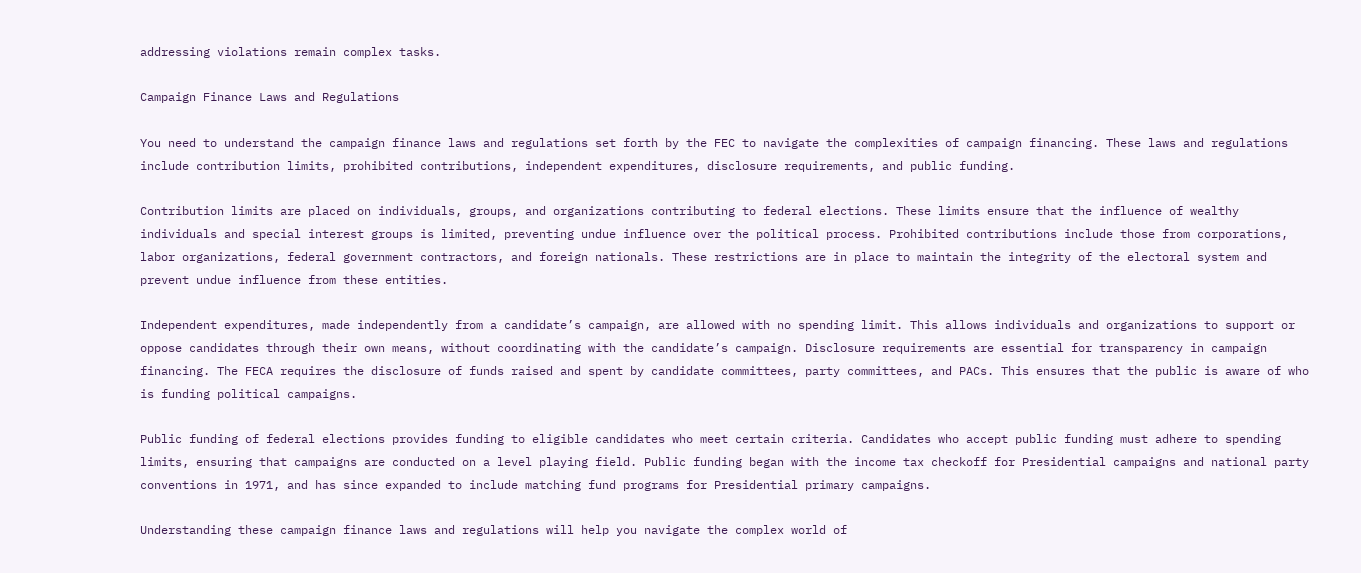addressing violations remain complex tasks.

Campaign Finance Laws and Regulations

You need to understand the campaign finance laws and regulations set forth by the FEC to navigate the complexities of campaign financing. These laws and regulations include contribution limits, prohibited contributions, independent expenditures, disclosure requirements, and public funding.

Contribution limits are placed on individuals, groups, and organizations contributing to federal elections. These limits ensure that the influence of wealthy individuals and special interest groups is limited, preventing undue influence over the political process. Prohibited contributions include those from corporations, labor organizations, federal government contractors, and foreign nationals. These restrictions are in place to maintain the integrity of the electoral system and prevent undue influence from these entities.

Independent expenditures, made independently from a candidate’s campaign, are allowed with no spending limit. This allows individuals and organizations to support or oppose candidates through their own means, without coordinating with the candidate’s campaign. Disclosure requirements are essential for transparency in campaign financing. The FECA requires the disclosure of funds raised and spent by candidate committees, party committees, and PACs. This ensures that the public is aware of who is funding political campaigns.

Public funding of federal elections provides funding to eligible candidates who meet certain criteria. Candidates who accept public funding must adhere to spending limits, ensuring that campaigns are conducted on a level playing field. Public funding began with the income tax checkoff for Presidential campaigns and national party conventions in 1971, and has since expanded to include matching fund programs for Presidential primary campaigns.

Understanding these campaign finance laws and regulations will help you navigate the complex world of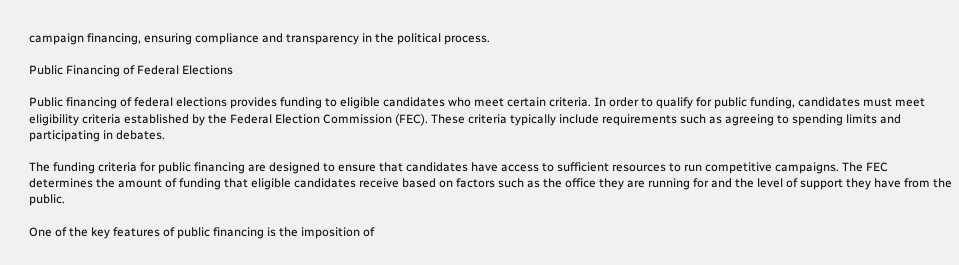campaign financing, ensuring compliance and transparency in the political process.

Public Financing of Federal Elections

Public financing of federal elections provides funding to eligible candidates who meet certain criteria. In order to qualify for public funding, candidates must meet eligibility criteria established by the Federal Election Commission (FEC). These criteria typically include requirements such as agreeing to spending limits and participating in debates.

The funding criteria for public financing are designed to ensure that candidates have access to sufficient resources to run competitive campaigns. The FEC determines the amount of funding that eligible candidates receive based on factors such as the office they are running for and the level of support they have from the public.

One of the key features of public financing is the imposition of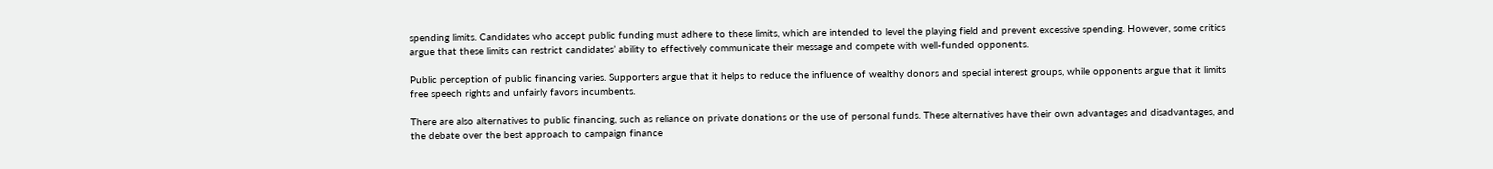spending limits. Candidates who accept public funding must adhere to these limits, which are intended to level the playing field and prevent excessive spending. However, some critics argue that these limits can restrict candidates’ ability to effectively communicate their message and compete with well-funded opponents.

Public perception of public financing varies. Supporters argue that it helps to reduce the influence of wealthy donors and special interest groups, while opponents argue that it limits free speech rights and unfairly favors incumbents.

There are also alternatives to public financing, such as reliance on private donations or the use of personal funds. These alternatives have their own advantages and disadvantages, and the debate over the best approach to campaign finance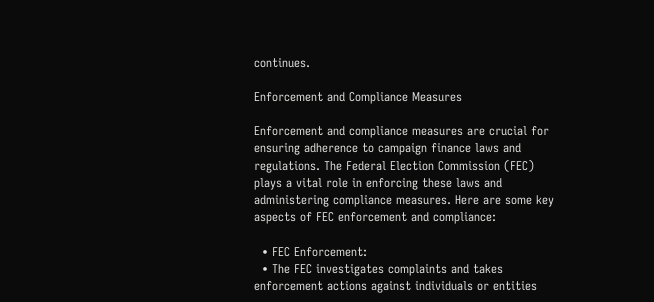continues.

Enforcement and Compliance Measures

Enforcement and compliance measures are crucial for ensuring adherence to campaign finance laws and regulations. The Federal Election Commission (FEC) plays a vital role in enforcing these laws and administering compliance measures. Here are some key aspects of FEC enforcement and compliance:

  • FEC Enforcement:
  • The FEC investigates complaints and takes enforcement actions against individuals or entities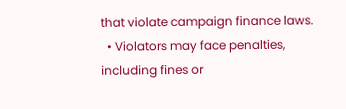that violate campaign finance laws.
  • Violators may face penalties, including fines or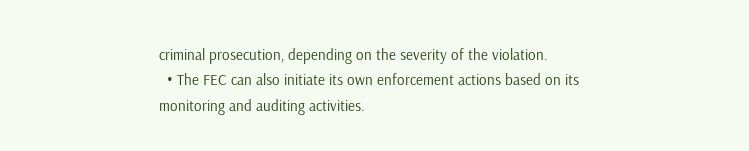criminal prosecution, depending on the severity of the violation.
  • The FEC can also initiate its own enforcement actions based on its monitoring and auditing activities.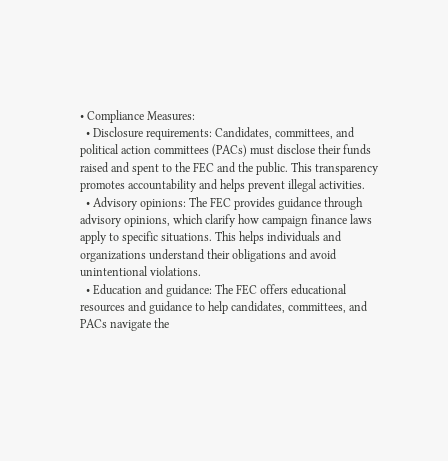• Compliance Measures:
  • Disclosure requirements: Candidates, committees, and political action committees (PACs) must disclose their funds raised and spent to the FEC and the public. This transparency promotes accountability and helps prevent illegal activities.
  • Advisory opinions: The FEC provides guidance through advisory opinions, which clarify how campaign finance laws apply to specific situations. This helps individuals and organizations understand their obligations and avoid unintentional violations.
  • Education and guidance: The FEC offers educational resources and guidance to help candidates, committees, and PACs navigate the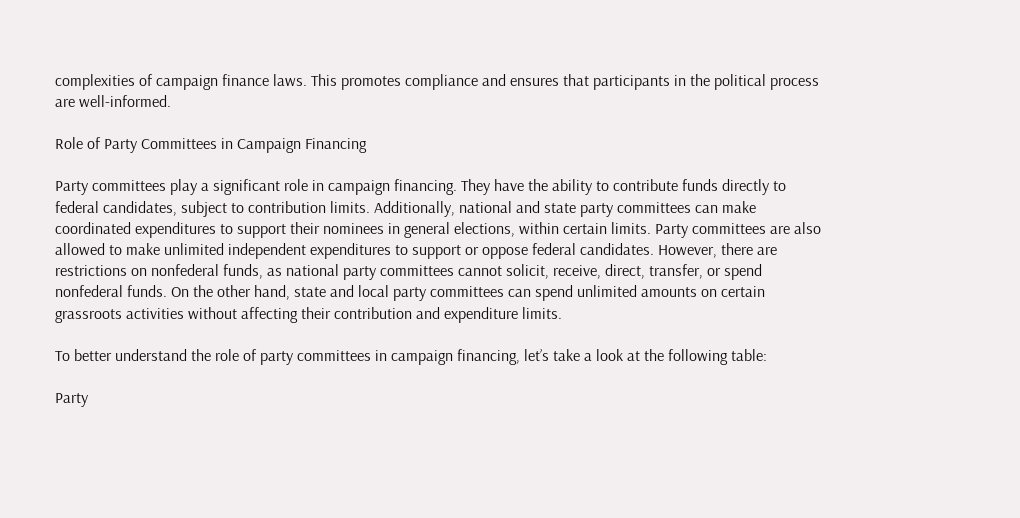complexities of campaign finance laws. This promotes compliance and ensures that participants in the political process are well-informed.

Role of Party Committees in Campaign Financing

Party committees play a significant role in campaign financing. They have the ability to contribute funds directly to federal candidates, subject to contribution limits. Additionally, national and state party committees can make coordinated expenditures to support their nominees in general elections, within certain limits. Party committees are also allowed to make unlimited independent expenditures to support or oppose federal candidates. However, there are restrictions on nonfederal funds, as national party committees cannot solicit, receive, direct, transfer, or spend nonfederal funds. On the other hand, state and local party committees can spend unlimited amounts on certain grassroots activities without affecting their contribution and expenditure limits.

To better understand the role of party committees in campaign financing, let’s take a look at the following table:

Party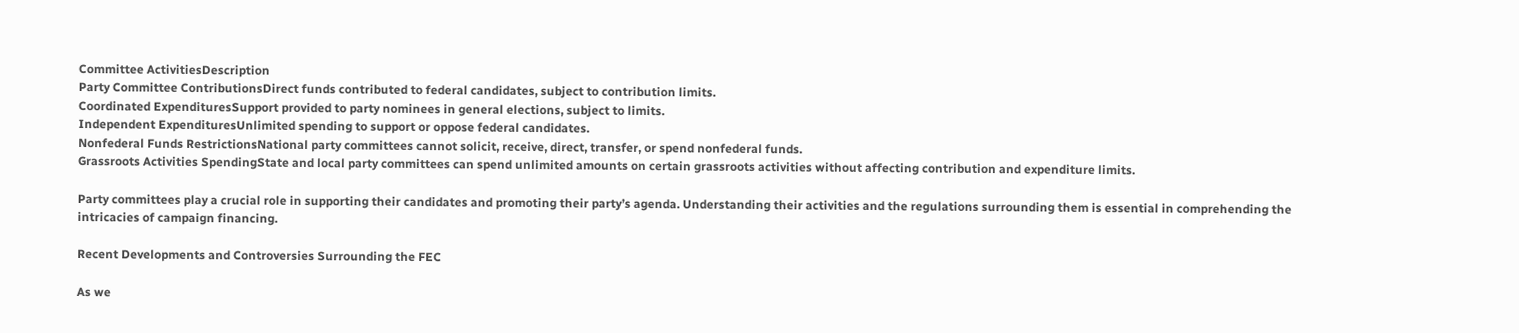Committee ActivitiesDescription
Party Committee ContributionsDirect funds contributed to federal candidates, subject to contribution limits.
Coordinated ExpendituresSupport provided to party nominees in general elections, subject to limits.
Independent ExpendituresUnlimited spending to support or oppose federal candidates.
Nonfederal Funds RestrictionsNational party committees cannot solicit, receive, direct, transfer, or spend nonfederal funds.
Grassroots Activities SpendingState and local party committees can spend unlimited amounts on certain grassroots activities without affecting contribution and expenditure limits.

Party committees play a crucial role in supporting their candidates and promoting their party’s agenda. Understanding their activities and the regulations surrounding them is essential in comprehending the intricacies of campaign financing.

Recent Developments and Controversies Surrounding the FEC

As we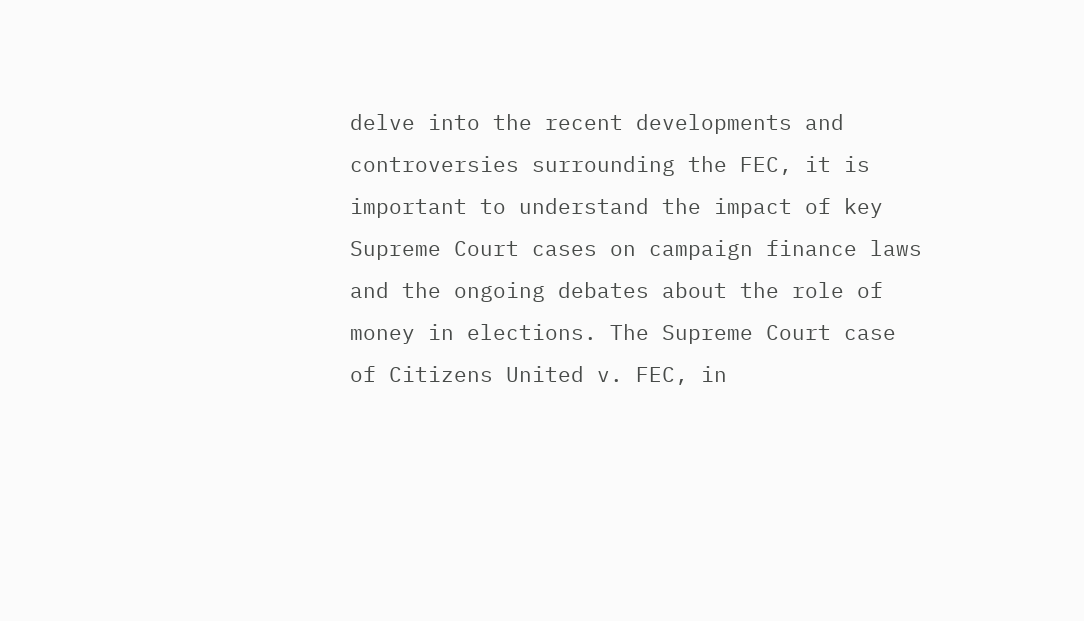delve into the recent developments and controversies surrounding the FEC, it is important to understand the impact of key Supreme Court cases on campaign finance laws and the ongoing debates about the role of money in elections. The Supreme Court case of Citizens United v. FEC, in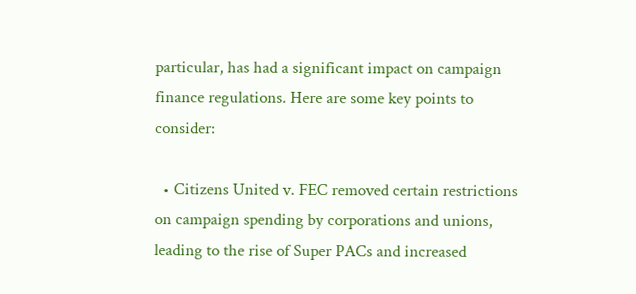particular, has had a significant impact on campaign finance regulations. Here are some key points to consider:

  • Citizens United v. FEC removed certain restrictions on campaign spending by corporations and unions, leading to the rise of Super PACs and increased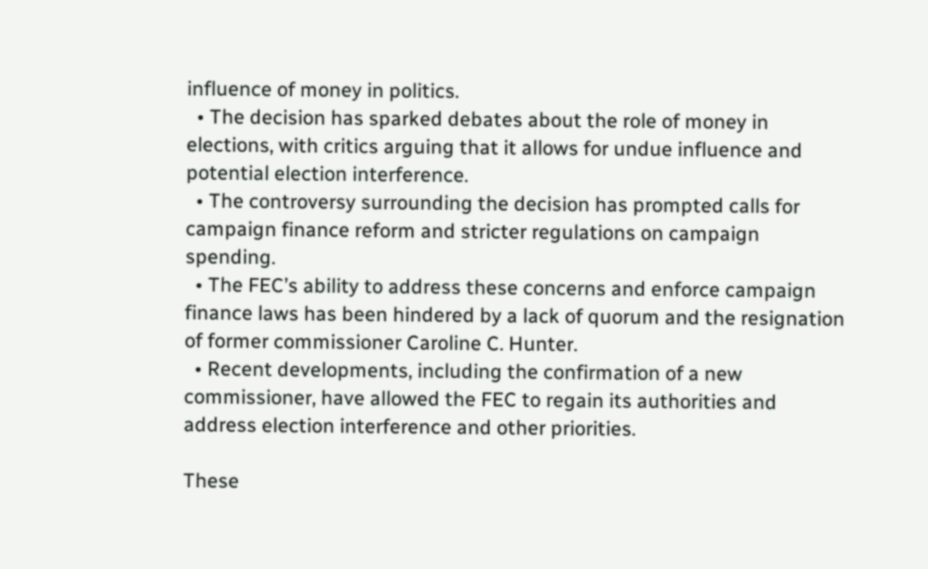influence of money in politics.
  • The decision has sparked debates about the role of money in elections, with critics arguing that it allows for undue influence and potential election interference.
  • The controversy surrounding the decision has prompted calls for campaign finance reform and stricter regulations on campaign spending.
  • The FEC’s ability to address these concerns and enforce campaign finance laws has been hindered by a lack of quorum and the resignation of former commissioner Caroline C. Hunter.
  • Recent developments, including the confirmation of a new commissioner, have allowed the FEC to regain its authorities and address election interference and other priorities.

These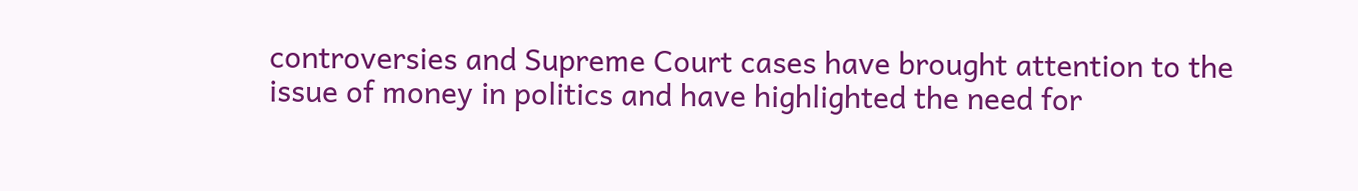controversies and Supreme Court cases have brought attention to the issue of money in politics and have highlighted the need for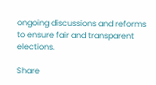ongoing discussions and reforms to ensure fair and transparent elections.

Share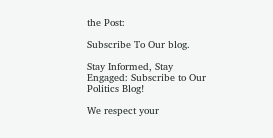the Post:

Subscribe To Our blog.

Stay Informed, Stay Engaged: Subscribe to Our Politics Blog!

We respect your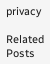privacy

Related Posts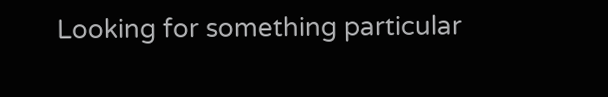Looking for something particular